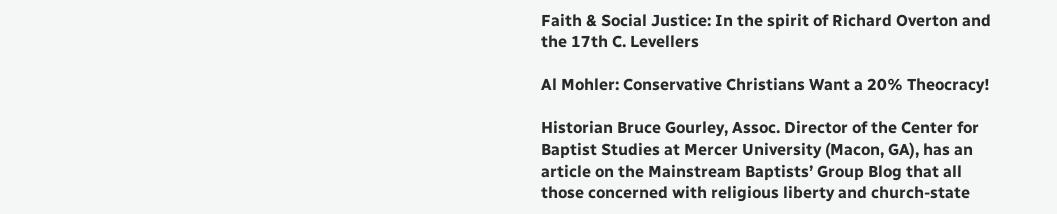Faith & Social Justice: In the spirit of Richard Overton and the 17th C. Levellers

Al Mohler: Conservative Christians Want a 20% Theocracy!

Historian Bruce Gourley, Assoc. Director of the Center for Baptist Studies at Mercer University (Macon, GA), has an article on the Mainstream Baptists’ Group Blog that all those concerned with religious liberty and church-state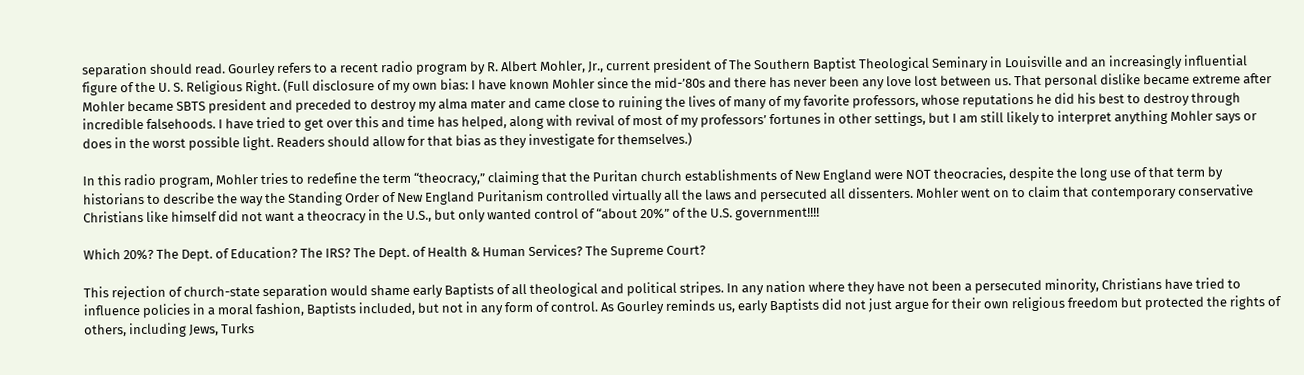separation should read. Gourley refers to a recent radio program by R. Albert Mohler, Jr., current president of The Southern Baptist Theological Seminary in Louisville and an increasingly influential figure of the U. S. Religious Right. (Full disclosure of my own bias: I have known Mohler since the mid-’80s and there has never been any love lost between us. That personal dislike became extreme after Mohler became SBTS president and preceded to destroy my alma mater and came close to ruining the lives of many of my favorite professors, whose reputations he did his best to destroy through incredible falsehoods. I have tried to get over this and time has helped, along with revival of most of my professors’ fortunes in other settings, but I am still likely to interpret anything Mohler says or does in the worst possible light. Readers should allow for that bias as they investigate for themselves.)

In this radio program, Mohler tries to redefine the term “theocracy,” claiming that the Puritan church establishments of New England were NOT theocracies, despite the long use of that term by historians to describe the way the Standing Order of New England Puritanism controlled virtually all the laws and persecuted all dissenters. Mohler went on to claim that contemporary conservative Christians like himself did not want a theocracy in the U.S., but only wanted control of “about 20%” of the U.S. government!!!!

Which 20%? The Dept. of Education? The IRS? The Dept. of Health & Human Services? The Supreme Court?

This rejection of church-state separation would shame early Baptists of all theological and political stripes. In any nation where they have not been a persecuted minority, Christians have tried to influence policies in a moral fashion, Baptists included, but not in any form of control. As Gourley reminds us, early Baptists did not just argue for their own religious freedom but protected the rights of others, including Jews, Turks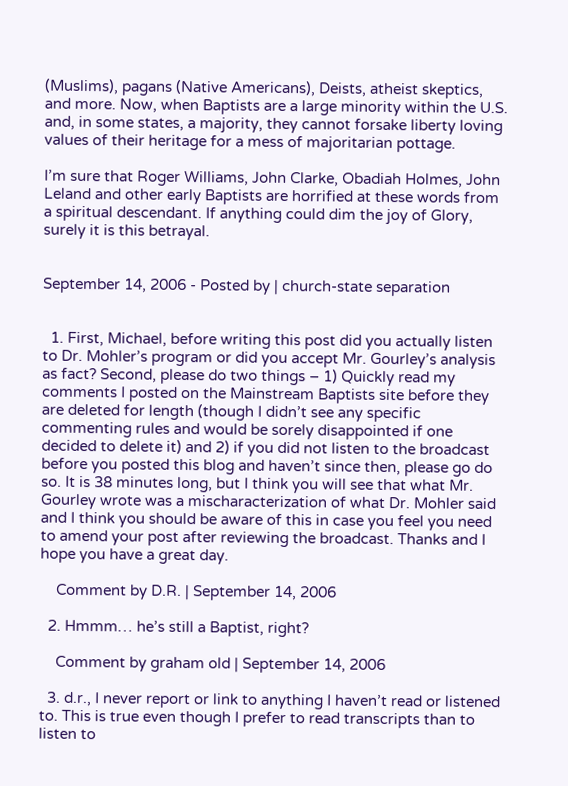(Muslims), pagans (Native Americans), Deists, atheist skeptics, and more. Now, when Baptists are a large minority within the U.S. and, in some states, a majority, they cannot forsake liberty loving values of their heritage for a mess of majoritarian pottage.

I’m sure that Roger Williams, John Clarke, Obadiah Holmes, John Leland and other early Baptists are horrified at these words from a spiritual descendant. If anything could dim the joy of Glory, surely it is this betrayal.


September 14, 2006 - Posted by | church-state separation


  1. First, Michael, before writing this post did you actually listen to Dr. Mohler’s program or did you accept Mr. Gourley’s analysis as fact? Second, please do two things – 1) Quickly read my comments I posted on the Mainstream Baptists site before they are deleted for length (though I didn’t see any specific commenting rules and would be sorely disappointed if one decided to delete it) and 2) if you did not listen to the broadcast before you posted this blog and haven’t since then, please go do so. It is 38 minutes long, but I think you will see that what Mr. Gourley wrote was a mischaracterization of what Dr. Mohler said and I think you should be aware of this in case you feel you need to amend your post after reviewing the broadcast. Thanks and I hope you have a great day.

    Comment by D.R. | September 14, 2006

  2. Hmmm… he’s still a Baptist, right?

    Comment by graham old | September 14, 2006

  3. d.r., I never report or link to anything I haven’t read or listened to. This is true even though I prefer to read transcripts than to listen to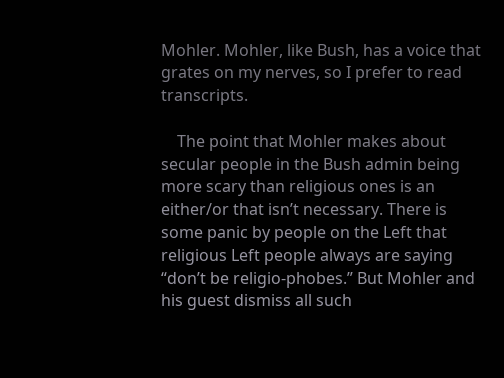Mohler. Mohler, like Bush, has a voice that grates on my nerves, so I prefer to read transcripts.

    The point that Mohler makes about secular people in the Bush admin being more scary than religious ones is an either/or that isn’t necessary. There is some panic by people on the Left that religious Left people always are saying “don’t be religio-phobes.” But Mohler and his guest dismiss all such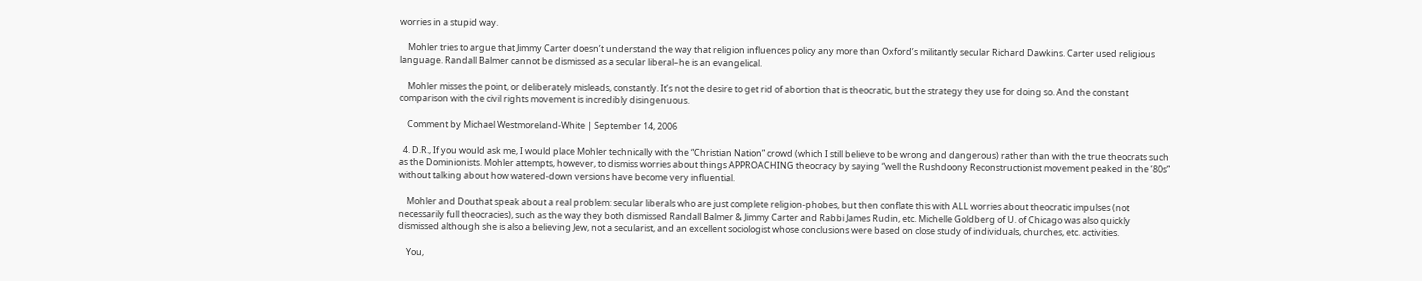worries in a stupid way.

    Mohler tries to argue that Jimmy Carter doesn’t understand the way that religion influences policy any more than Oxford’s militantly secular Richard Dawkins. Carter used religious language. Randall Balmer cannot be dismissed as a secular liberal–he is an evangelical.

    Mohler misses the point, or deliberately misleads, constantly. It’s not the desire to get rid of abortion that is theocratic, but the strategy they use for doing so. And the constant comparison with the civil rights movement is incredibly disingenuous.

    Comment by Michael Westmoreland-White | September 14, 2006

  4. D.R., If you would ask me, I would place Mohler technically with the “Christian Nation” crowd (which I still believe to be wrong and dangerous) rather than with the true theocrats such as the Dominionists. Mohler attempts, however, to dismiss worries about things APPROACHING theocracy by saying “well the Rushdoony Reconstructionist movement peaked in the ’80s” without talking about how watered-down versions have become very influential.

    Mohler and Douthat speak about a real problem: secular liberals who are just complete religion-phobes, but then conflate this with ALL worries about theocratic impulses (not necessarily full theocracies), such as the way they both dismissed Randall Balmer & Jimmy Carter and Rabbi James Rudin, etc. Michelle Goldberg of U. of Chicago was also quickly dismissed although she is also a believing Jew, not a secularist, and an excellent sociologist whose conclusions were based on close study of individuals, churches, etc. activities.

    You,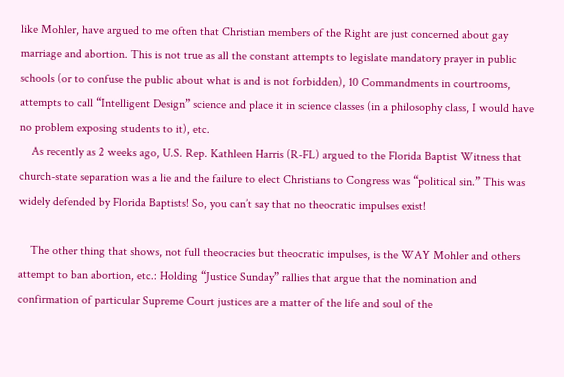like Mohler, have argued to me often that Christian members of the Right are just concerned about gay marriage and abortion. This is not true as all the constant attempts to legislate mandatory prayer in public schools (or to confuse the public about what is and is not forbidden), 10 Commandments in courtrooms, attempts to call “Intelligent Design” science and place it in science classes (in a philosophy class, I would have no problem exposing students to it), etc.
    As recently as 2 weeks ago, U.S. Rep. Kathleen Harris (R-FL) argued to the Florida Baptist Witness that church-state separation was a lie and the failure to elect Christians to Congress was “political sin.” This was widely defended by Florida Baptists! So, you can’t say that no theocratic impulses exist!

    The other thing that shows, not full theocracies but theocratic impulses, is the WAY Mohler and others attempt to ban abortion, etc.: Holding “Justice Sunday” rallies that argue that the nomination and confirmation of particular Supreme Court justices are a matter of the life and soul of the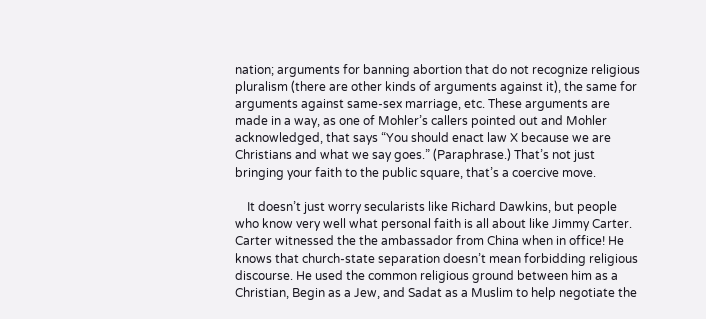nation; arguments for banning abortion that do not recognize religious pluralism (there are other kinds of arguments against it), the same for arguments against same-sex marriage, etc. These arguments are made in a way, as one of Mohler’s callers pointed out and Mohler acknowledged, that says “You should enact law X because we are Christians and what we say goes.” (Paraphrase.) That’s not just bringing your faith to the public square, that’s a coercive move.

    It doesn’t just worry secularists like Richard Dawkins, but people who know very well what personal faith is all about like Jimmy Carter. Carter witnessed the the ambassador from China when in office! He knows that church-state separation doesn’t mean forbidding religious discourse. He used the common religious ground between him as a Christian, Begin as a Jew, and Sadat as a Muslim to help negotiate the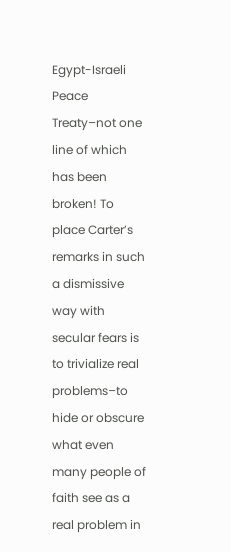Egypt-Israeli Peace Treaty–not one line of which has been broken! To place Carter’s remarks in such a dismissive way with secular fears is to trivialize real problems–to hide or obscure what even many people of faith see as a real problem in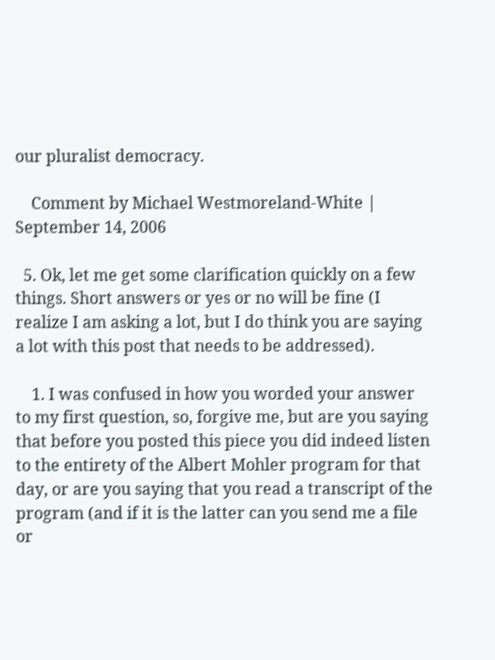our pluralist democracy.

    Comment by Michael Westmoreland-White | September 14, 2006

  5. Ok, let me get some clarification quickly on a few things. Short answers or yes or no will be fine (I realize I am asking a lot, but I do think you are saying a lot with this post that needs to be addressed).

    1. I was confused in how you worded your answer to my first question, so, forgive me, but are you saying that before you posted this piece you did indeed listen to the entirety of the Albert Mohler program for that day, or are you saying that you read a transcript of the program (and if it is the latter can you send me a file or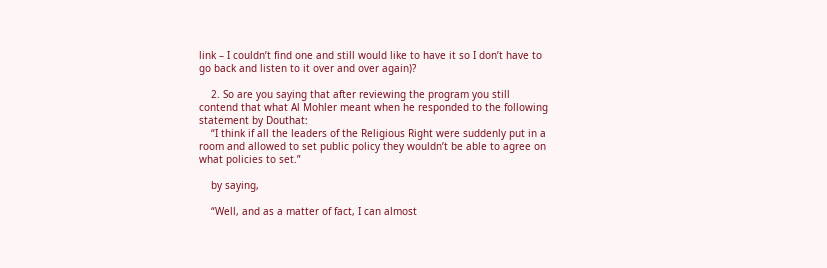link – I couldn’t find one and still would like to have it so I don’t have to go back and listen to it over and over again)?

    2. So are you saying that after reviewing the program you still contend that what Al Mohler meant when he responded to the following statement by Douthat:
    “I think if all the leaders of the Religious Right were suddenly put in a room and allowed to set public policy they wouldn’t be able to agree on what policies to set.”

    by saying,

    “Well, and as a matter of fact, I can almost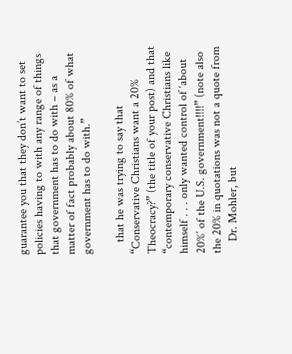guarantee you that they don’t want to set policies having to with any range of things that government has to do with – as a matter of fact probably about 80% of what government has to do with.”

    that he was trying to say that “Conservative Christians want a 20% Theocracy?” (the title of your post) and that “contemporary conservative Christians like himself . . . only wanted control of ‘about 20%’ of the U.S. government!!!!” (note also the 20% in quotations was not a quote from
    Dr. Mohler, but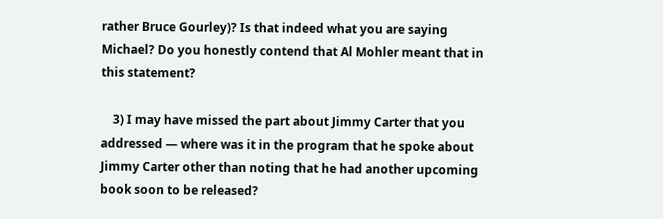rather Bruce Gourley)? Is that indeed what you are saying Michael? Do you honestly contend that Al Mohler meant that in this statement?

    3) I may have missed the part about Jimmy Carter that you addressed — where was it in the program that he spoke about Jimmy Carter other than noting that he had another upcoming book soon to be released?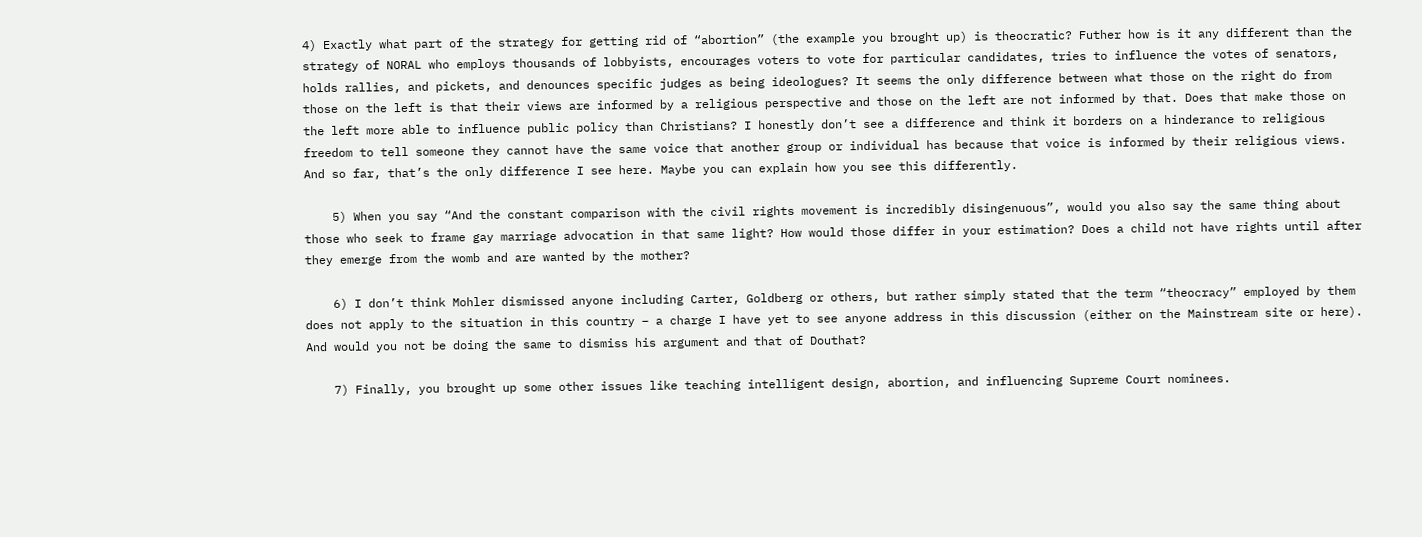4) Exactly what part of the strategy for getting rid of “abortion” (the example you brought up) is theocratic? Futher how is it any different than the strategy of NORAL who employs thousands of lobbyists, encourages voters to vote for particular candidates, tries to influence the votes of senators, holds rallies, and pickets, and denounces specific judges as being ideologues? It seems the only difference between what those on the right do from those on the left is that their views are informed by a religious perspective and those on the left are not informed by that. Does that make those on the left more able to influence public policy than Christians? I honestly don’t see a difference and think it borders on a hinderance to religious freedom to tell someone they cannot have the same voice that another group or individual has because that voice is informed by their religious views. And so far, that’s the only difference I see here. Maybe you can explain how you see this differently.

    5) When you say “And the constant comparison with the civil rights movement is incredibly disingenuous”, would you also say the same thing about those who seek to frame gay marriage advocation in that same light? How would those differ in your estimation? Does a child not have rights until after they emerge from the womb and are wanted by the mother?

    6) I don’t think Mohler dismissed anyone including Carter, Goldberg or others, but rather simply stated that the term “theocracy” employed by them does not apply to the situation in this country – a charge I have yet to see anyone address in this discussion (either on the Mainstream site or here). And would you not be doing the same to dismiss his argument and that of Douthat?

    7) Finally, you brought up some other issues like teaching intelligent design, abortion, and influencing Supreme Court nominees.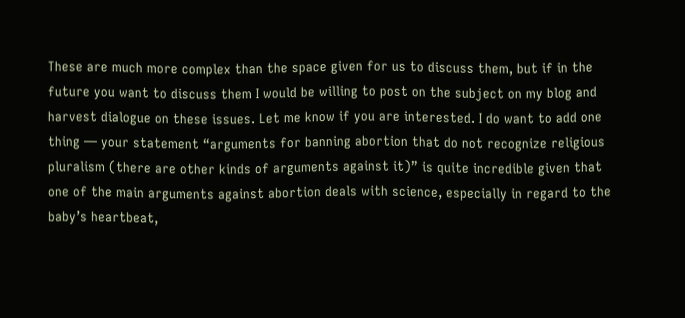These are much more complex than the space given for us to discuss them, but if in the future you want to discuss them I would be willing to post on the subject on my blog and harvest dialogue on these issues. Let me know if you are interested. I do want to add one thing — your statement “arguments for banning abortion that do not recognize religious pluralism (there are other kinds of arguments against it)” is quite incredible given that one of the main arguments against abortion deals with science, especially in regard to the baby’s heartbeat,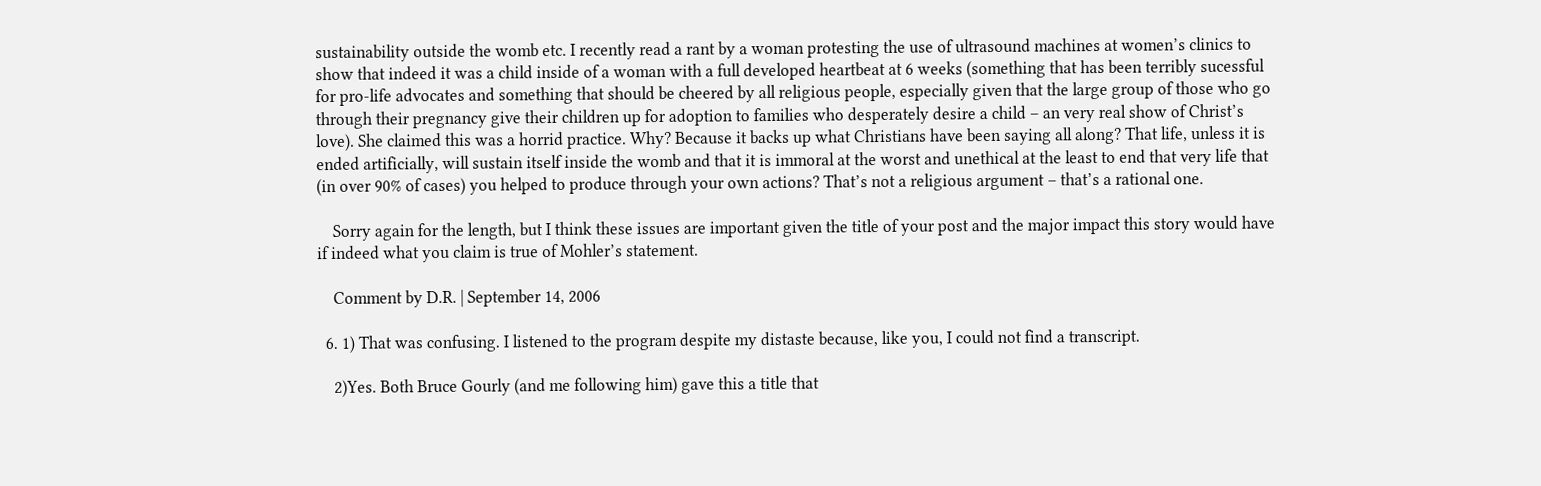sustainability outside the womb etc. I recently read a rant by a woman protesting the use of ultrasound machines at women’s clinics to show that indeed it was a child inside of a woman with a full developed heartbeat at 6 weeks (something that has been terribly sucessful for pro-life advocates and something that should be cheered by all religious people, especially given that the large group of those who go through their pregnancy give their children up for adoption to families who desperately desire a child – an very real show of Christ’s love). She claimed this was a horrid practice. Why? Because it backs up what Christians have been saying all along? That life, unless it is ended artificially, will sustain itself inside the womb and that it is immoral at the worst and unethical at the least to end that very life that (in over 90% of cases) you helped to produce through your own actions? That’s not a religious argument – that’s a rational one.

    Sorry again for the length, but I think these issues are important given the title of your post and the major impact this story would have if indeed what you claim is true of Mohler’s statement.

    Comment by D.R. | September 14, 2006

  6. 1) That was confusing. I listened to the program despite my distaste because, like you, I could not find a transcript.

    2)Yes. Both Bruce Gourly (and me following him) gave this a title that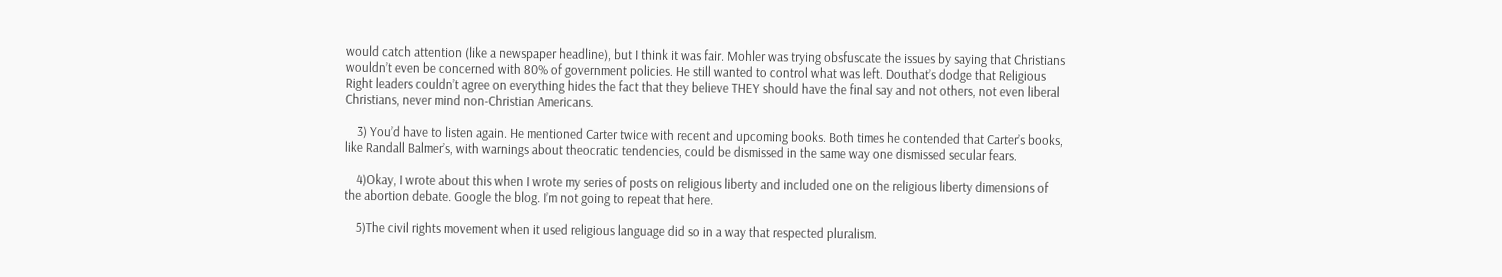would catch attention (like a newspaper headline), but I think it was fair. Mohler was trying obsfuscate the issues by saying that Christians wouldn’t even be concerned with 80% of government policies. He still wanted to control what was left. Douthat’s dodge that Religious Right leaders couldn’t agree on everything hides the fact that they believe THEY should have the final say and not others, not even liberal Christians, never mind non-Christian Americans.

    3) You’d have to listen again. He mentioned Carter twice with recent and upcoming books. Both times he contended that Carter’s books, like Randall Balmer’s, with warnings about theocratic tendencies, could be dismissed in the same way one dismissed secular fears.

    4)Okay, I wrote about this when I wrote my series of posts on religious liberty and included one on the religious liberty dimensions of the abortion debate. Google the blog. I’m not going to repeat that here.

    5)The civil rights movement when it used religious language did so in a way that respected pluralism.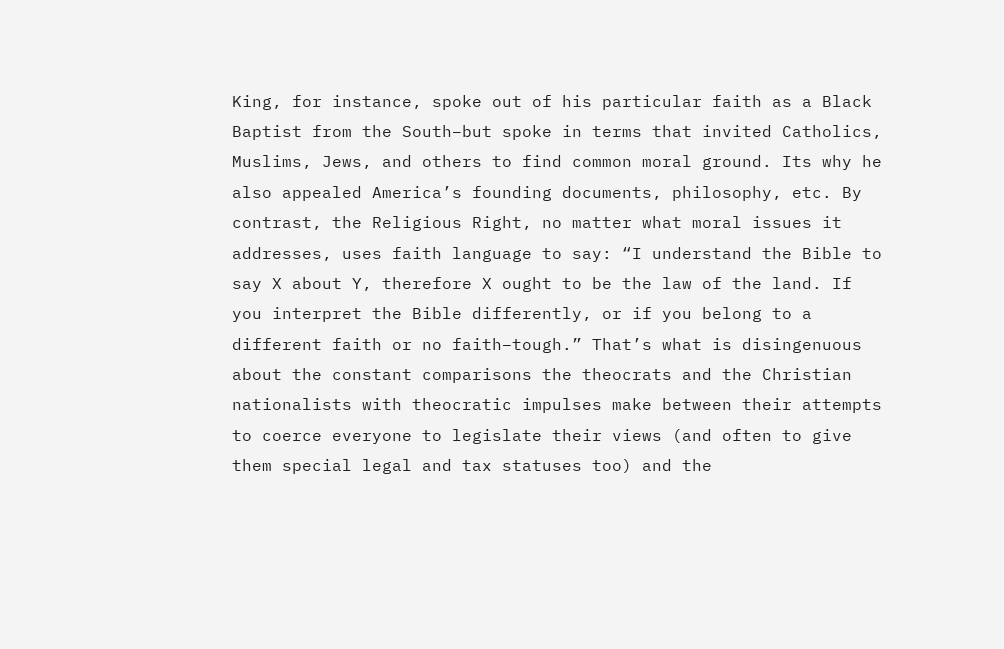King, for instance, spoke out of his particular faith as a Black Baptist from the South–but spoke in terms that invited Catholics, Muslims, Jews, and others to find common moral ground. Its why he also appealed America’s founding documents, philosophy, etc. By contrast, the Religious Right, no matter what moral issues it addresses, uses faith language to say: “I understand the Bible to say X about Y, therefore X ought to be the law of the land. If you interpret the Bible differently, or if you belong to a different faith or no faith–tough.” That’s what is disingenuous about the constant comparisons the theocrats and the Christian nationalists with theocratic impulses make between their attempts to coerce everyone to legislate their views (and often to give them special legal and tax statuses too) and the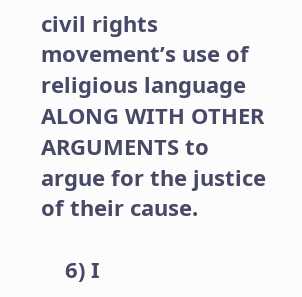civil rights movement’s use of religious language ALONG WITH OTHER ARGUMENTS to argue for the justice of their cause.

    6) I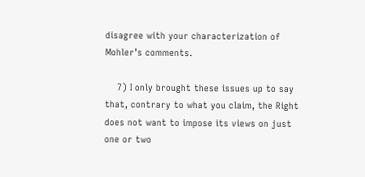disagree with your characterization of Mohler’s comments.

    7) I only brought these issues up to say that, contrary to what you claim, the Right does not want to impose its views on just one or two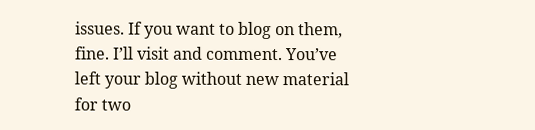issues. If you want to blog on them, fine. I’ll visit and comment. You’ve left your blog without new material for two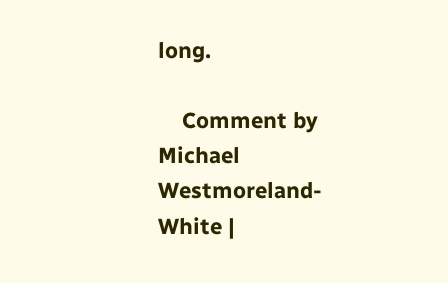long.

    Comment by Michael Westmoreland-White |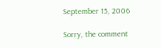September 15, 2006

Sorry, the comment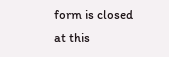form is closed at this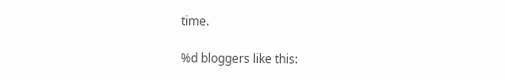time.

%d bloggers like this: